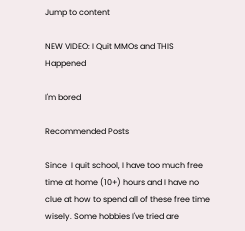Jump to content

NEW VIDEO: I Quit MMOs and THIS Happened

I'm bored

Recommended Posts

Since  I quit school, I have too much free time at home (10+) hours and I have no clue at how to spend all of these free time wisely. Some hobbies I've tried are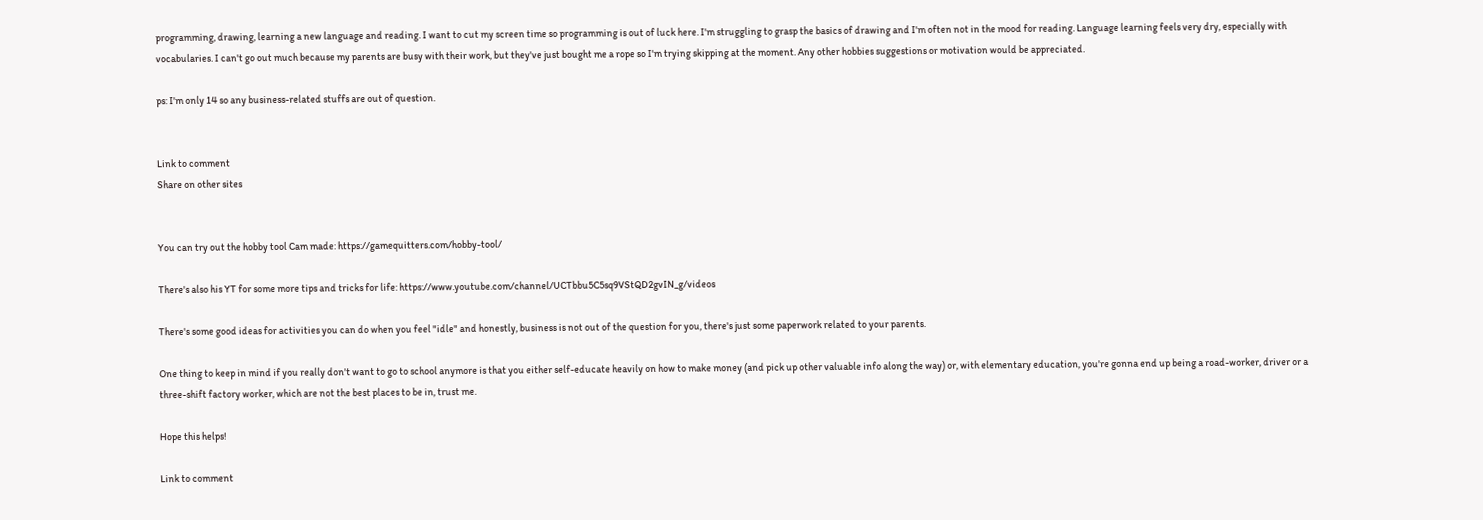programming, drawing, learning a new language and reading. I want to cut my screen time so programming is out of luck here. I'm struggling to grasp the basics of drawing and I'm often not in the mood for reading. Language learning feels very dry, especially with vocabularies. I can't go out much because my parents are busy with their work, but they've just bought me a rope so I'm trying skipping at the moment. Any other hobbies suggestions or motivation would be appreciated.

ps: I'm only 14 so any business-related stuffs are out of question.


Link to comment
Share on other sites


You can try out the hobby tool Cam made: https://gamequitters.com/hobby-tool/

There's also his YT for some more tips and tricks for life: https://www.youtube.com/channel/UCTbbu5C5sq9VStQD2gvIN_g/videos

There's some good ideas for activities you can do when you feel "idle" and honestly, business is not out of the question for you, there's just some paperwork related to your parents.

One thing to keep in mind if you really don't want to go to school anymore is that you either self-educate heavily on how to make money (and pick up other valuable info along the way) or, with elementary education, you're gonna end up being a road-worker, driver or a three-shift factory worker, which are not the best places to be in, trust me.

Hope this helps!

Link to comment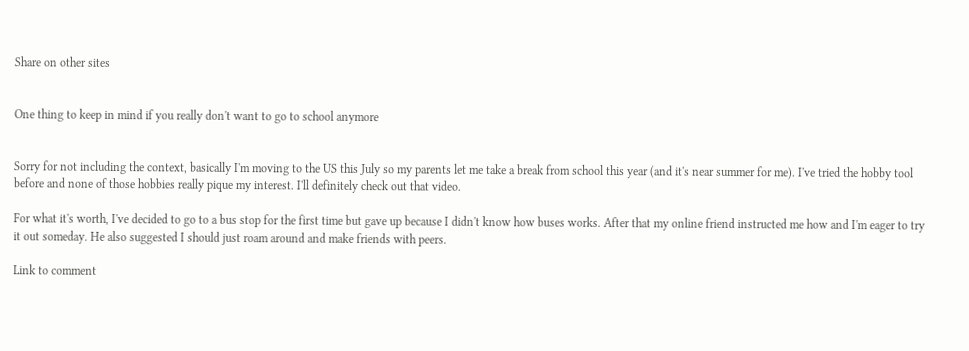Share on other sites


One thing to keep in mind if you really don't want to go to school anymore


Sorry for not including the context, basically I'm moving to the US this July so my parents let me take a break from school this year (and it's near summer for me). I've tried the hobby tool before and none of those hobbies really pique my interest. I'll definitely check out that video.

For what it's worth, I've decided to go to a bus stop for the first time but gave up because I didn't know how buses works. After that my online friend instructed me how and I'm eager to try it out someday. He also suggested I should just roam around and make friends with peers.

Link to comment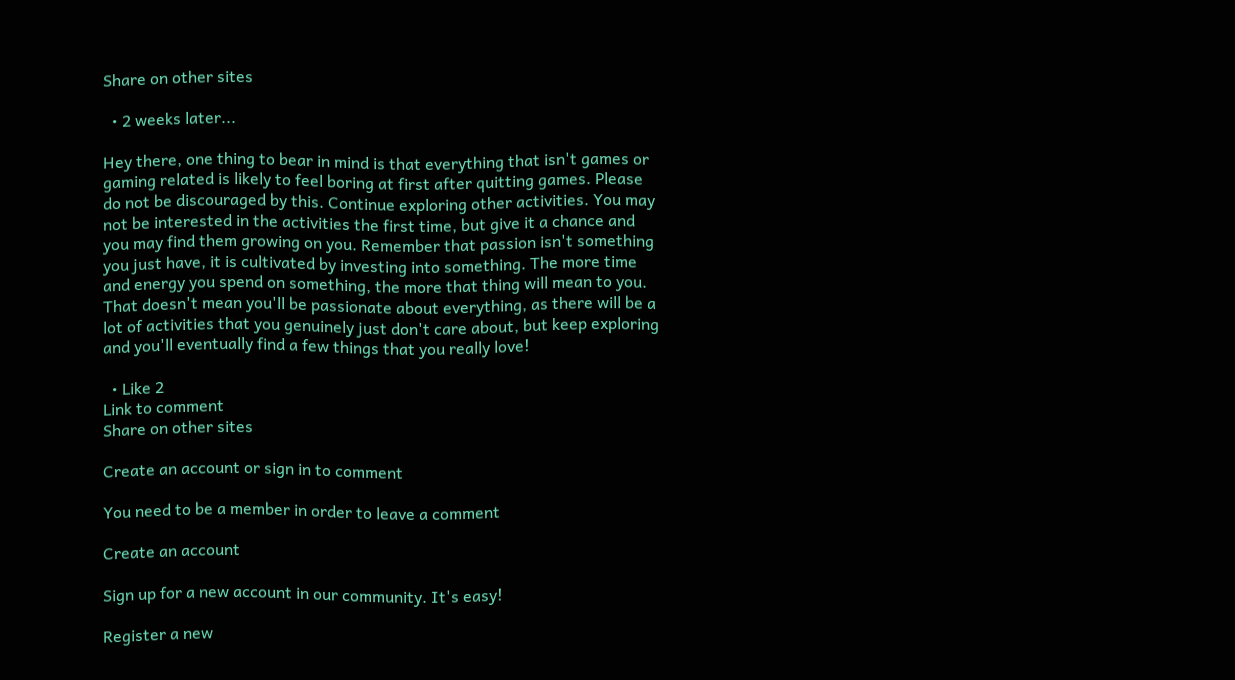Share on other sites

  • 2 weeks later...

Hey there, one thing to bear in mind is that everything that isn't games or gaming related is likely to feel boring at first after quitting games. Please do not be discouraged by this. Continue exploring other activities. You may not be interested in the activities the first time, but give it a chance and you may find them growing on you. Remember that passion isn't something you just have, it is cultivated by investing into something. The more time and energy you spend on something, the more that thing will mean to you. That doesn't mean you'll be passionate about everything, as there will be a lot of activities that you genuinely just don't care about, but keep exploring and you'll eventually find a few things that you really love!

  • Like 2
Link to comment
Share on other sites

Create an account or sign in to comment

You need to be a member in order to leave a comment

Create an account

Sign up for a new account in our community. It's easy!

Register a new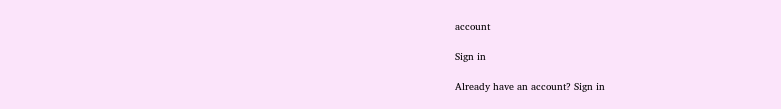account

Sign in

Already have an account? Sign in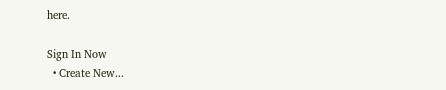here.

Sign In Now
  • Create New...